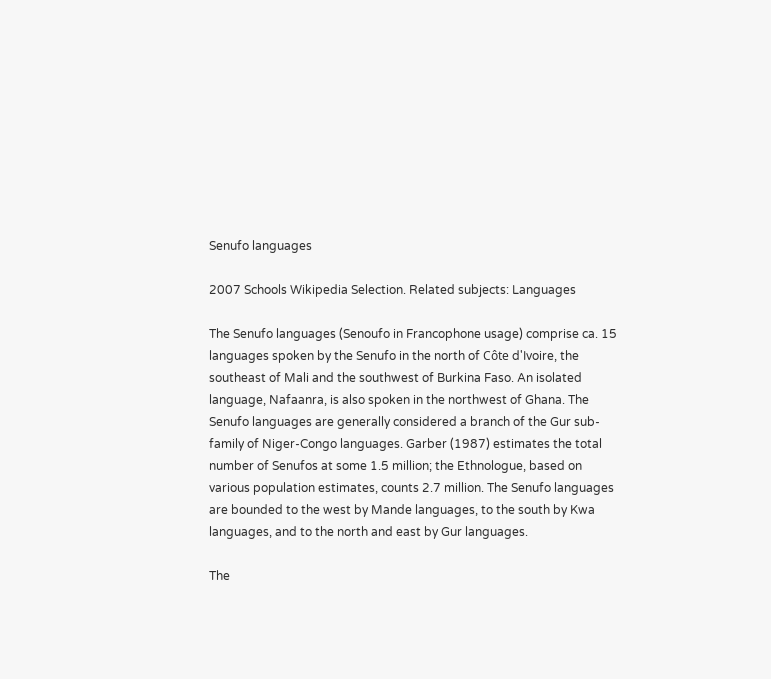Senufo languages

2007 Schools Wikipedia Selection. Related subjects: Languages

The Senufo languages (Senoufo in Francophone usage) comprise ca. 15 languages spoken by the Senufo in the north of Côte d'Ivoire, the southeast of Mali and the southwest of Burkina Faso. An isolated language, Nafaanra, is also spoken in the northwest of Ghana. The Senufo languages are generally considered a branch of the Gur sub-family of Niger-Congo languages. Garber (1987) estimates the total number of Senufos at some 1.5 million; the Ethnologue, based on various population estimates, counts 2.7 million. The Senufo languages are bounded to the west by Mande languages, to the south by Kwa languages, and to the north and east by Gur languages.

The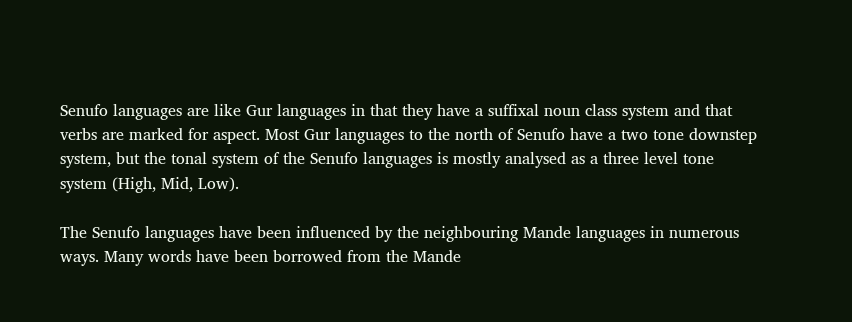Senufo languages are like Gur languages in that they have a suffixal noun class system and that verbs are marked for aspect. Most Gur languages to the north of Senufo have a two tone downstep system, but the tonal system of the Senufo languages is mostly analysed as a three level tone system (High, Mid, Low).

The Senufo languages have been influenced by the neighbouring Mande languages in numerous ways. Many words have been borrowed from the Mande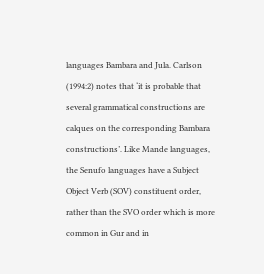languages Bambara and Jula. Carlson (1994:2) notes that ‘it is probable that several grammatical constructions are calques on the corresponding Bambara constructions’. Like Mande languages, the Senufo languages have a Subject Object Verb (SOV) constituent order, rather than the SVO order which is more common in Gur and in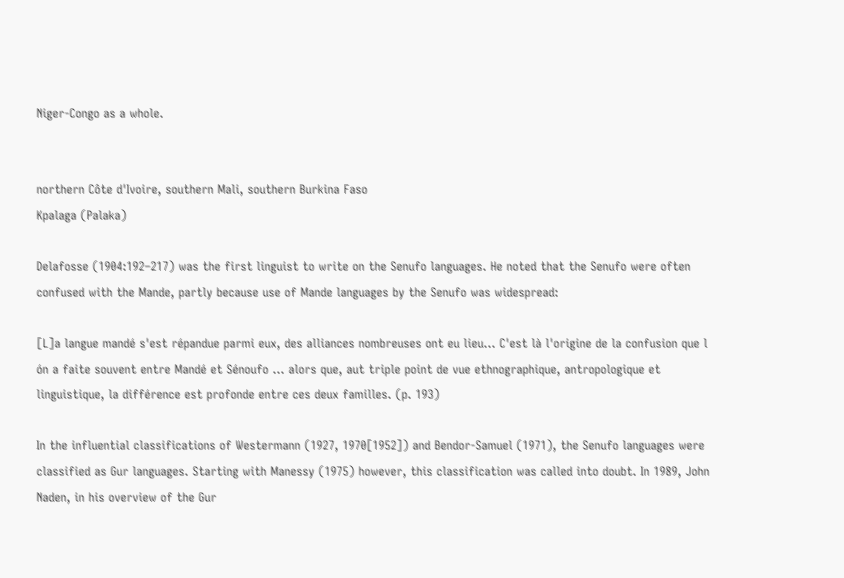Niger-Congo as a whole.


northern Côte d'Ivoire, southern Mali, southern Burkina Faso
Kpalaga (Palaka)

Delafosse (1904:192–217) was the first linguist to write on the Senufo languages. He noted that the Senufo were often confused with the Mande, partly because use of Mande languages by the Senufo was widespread:

[L]a langue mandé s'est répandue parmi eux, des alliances nombreuses ont eu lieu... C'est là l'origine de la confusion que l ón a faite souvent entre Mandé et Sénoufo ... alors que, aut triple point de vue ethnographique, antropologique et linguistique, la différence est profonde entre ces deux familles. (p. 193)

In the influential classifications of Westermann (1927, 1970[1952]) and Bendor-Samuel (1971), the Senufo languages were classified as Gur languages. Starting with Manessy (1975) however, this classification was called into doubt. In 1989, John Naden, in his overview of the Gur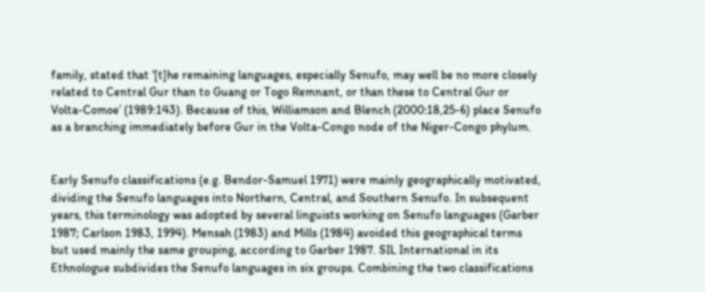family, stated that ‘[t]he remaining languages, especially Senufo, may well be no more closely related to Central Gur than to Guang or Togo Remnant, or than these to Central Gur or Volta-Comoe’ (1989:143). Because of this, Williamson and Blench (2000:18,25-6) place Senufo as a branching immediately before Gur in the Volta-Congo node of the Niger-Congo phylum.


Early Senufo classifications (e.g. Bendor-Samuel 1971) were mainly geographically motivated, dividing the Senufo languages into Northern, Central, and Southern Senufo. In subsequent years, this terminology was adopted by several linguists working on Senufo languages (Garber 1987; Carlson 1983, 1994). Mensah (1983) and Mills (1984) avoided this geographical terms but used mainly the same grouping, according to Garber 1987. SIL International in its Ethnologue subdivides the Senufo languages in six groups. Combining the two classifications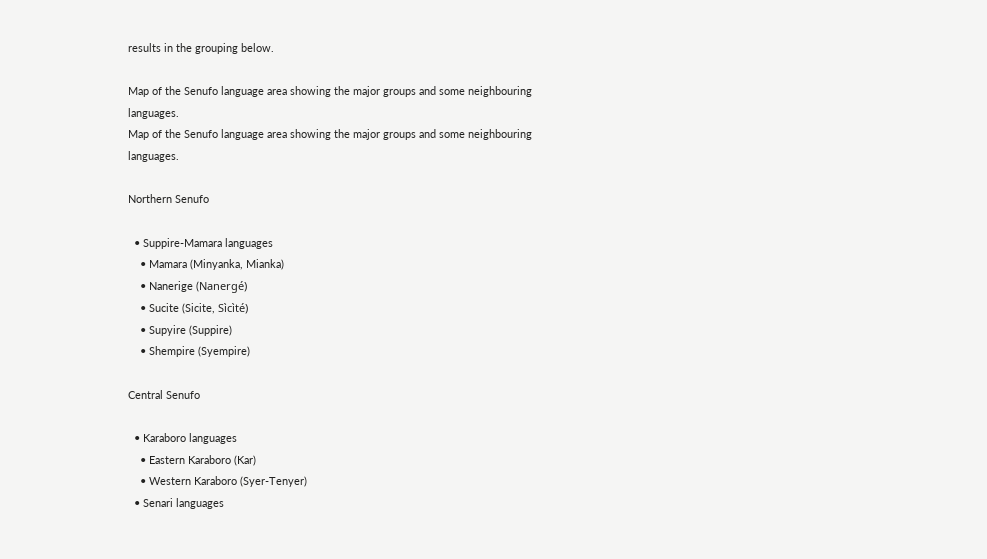results in the grouping below.

Map of the Senufo language area showing the major groups and some neighbouring languages.
Map of the Senufo language area showing the major groups and some neighbouring languages.

Northern Senufo

  • Suppire-Mamara languages
    • Mamara (Minyanka, Mianka)
    • Nanerige (Nanergé)
    • Sucite (Sicite, Sìcìté)
    • Supyire (Suppire)
    • Shempire (Syempire)

Central Senufo

  • Karaboro languages
    • Eastern Karaboro (Kar)
    • Western Karaboro (Syer-Tenyer)
  • Senari languages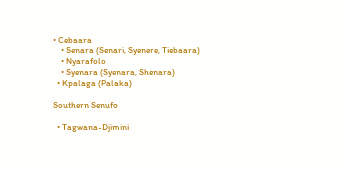• Cebaara
    • Senara (Senari, Syenere, Tiebaara)
    • Nyarafolo
    • Syenara (Syenara, Shenara)
  • Kpalaga (Palaka)

Southern Senufo

  • Tagwana-Djimini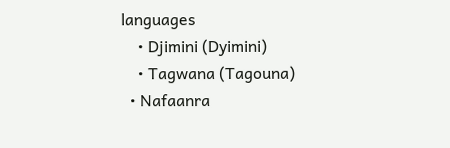languages
    • Djimini (Dyimini)
    • Tagwana (Tagouna)
  • Nafaanra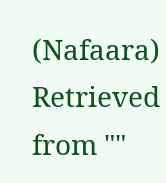(Nafaara)
Retrieved from ""